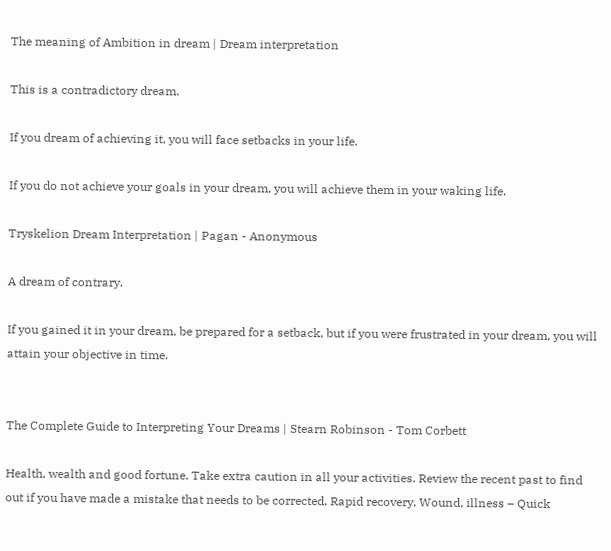The meaning of Ambition in dream | Dream interpretation

This is a contradictory dream.

If you dream of achieving it, you will face setbacks in your life.

If you do not achieve your goals in your dream, you will achieve them in your waking life.

Tryskelion Dream Interpretation | Pagan - Anonymous

A dream of contrary.

If you gained it in your dream, be prepared for a setback, but if you were frustrated in your dream, you will attain your objective in time.


The Complete Guide to Interpreting Your Dreams | Stearn Robinson - Tom Corbett

Health, wealth and good fortune. Take extra caution in all your activities. Review the recent past to find out if you have made a mistake that needs to be corrected. Rapid recovery. Wound, illness – Quick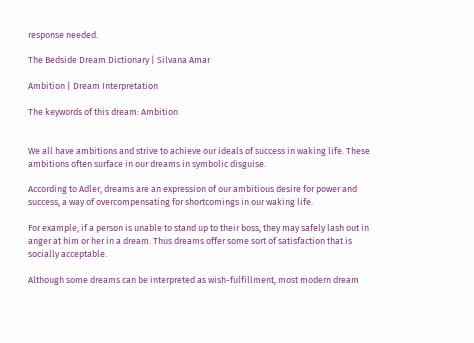response needed.

The Bedside Dream Dictionary | Silvana Amar

Ambition | Dream Interpretation

The keywords of this dream: Ambition


We all have ambitions and strive to achieve our ideals of success in waking life. These ambitions often surface in our dreams in symbolic disguise.

According to Adler, dreams are an expression of our ambitious desire for power and success, a way of overcompensating for shortcomings in our waking life.

For example, if a person is unable to stand up to their boss, they may safely lash out in anger at him or her in a dream. Thus dreams offer some sort of satisfaction that is socially acceptable.

Although some dreams can be interpreted as wish-fulfillment, most modern dream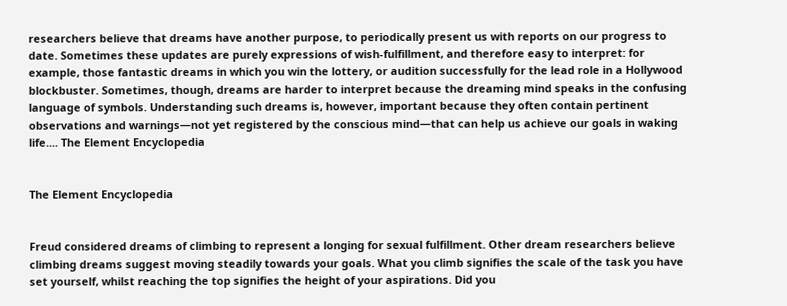researchers believe that dreams have another purpose, to periodically present us with reports on our progress to date. Sometimes these updates are purely expressions of wish-fulfillment, and therefore easy to interpret: for example, those fantastic dreams in which you win the lottery, or audition successfully for the lead role in a Hollywood blockbuster. Sometimes, though, dreams are harder to interpret because the dreaming mind speaks in the confusing language of symbols. Understanding such dreams is, however, important because they often contain pertinent observations and warnings—not yet registered by the conscious mind—that can help us achieve our goals in waking life.... The Element Encyclopedia


The Element Encyclopedia


Freud considered dreams of climbing to represent a longing for sexual fulfillment. Other dream researchers believe climbing dreams suggest moving steadily towards your goals. What you climb signifies the scale of the task you have set yourself, whilst reaching the top signifies the height of your aspirations. Did you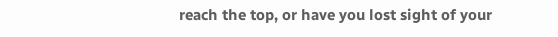reach the top, or have you lost sight of your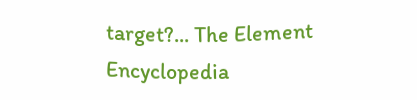target?... The Element Encyclopedia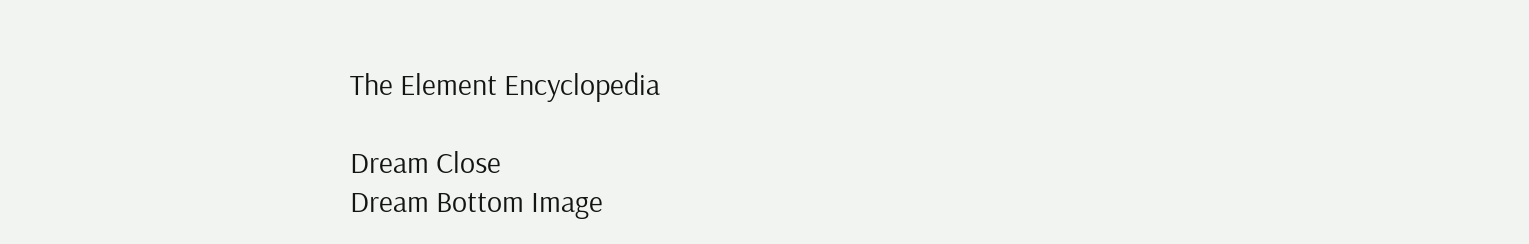The Element Encyclopedia

Dream Close
Dream Bottom Image